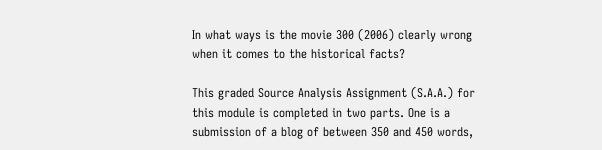In what ways is the movie 300 (2006) clearly wrong when it comes to the historical facts?

This graded Source Analysis Assignment (S.A.A.) for this module is completed in two parts. One is a submission of a blog of between 350 and 450 words,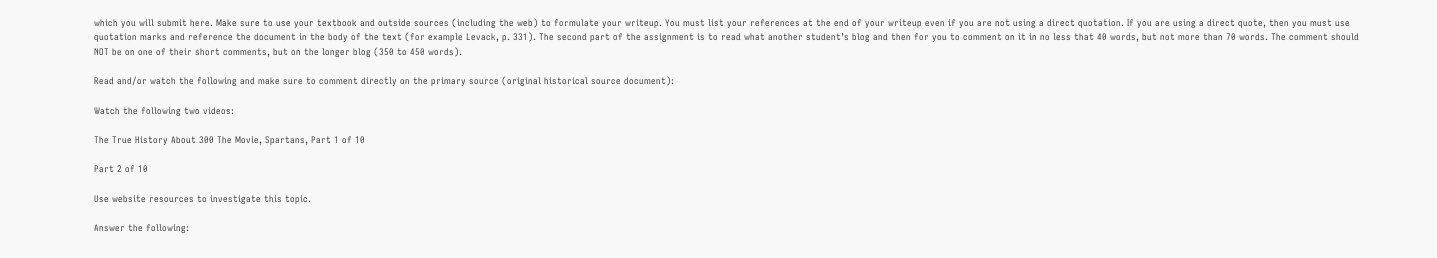which you will submit here. Make sure to use your textbook and outside sources (including the web) to formulate your writeup. You must list your references at the end of your writeup even if you are not using a direct quotation. If you are using a direct quote, then you must use quotation marks and reference the document in the body of the text (for example Levack, p. 331). The second part of the assignment is to read what another student’s blog and then for you to comment on it in no less that 40 words, but not more than 70 words. The comment should NOT be on one of their short comments, but on the longer blog (350 to 450 words).

Read and/or watch the following and make sure to comment directly on the primary source (original historical source document):

Watch the following two videos:

The True History About 300 The Movie, Spartans, Part 1 of 10

Part 2 of 10

Use website resources to investigate this topic.

Answer the following: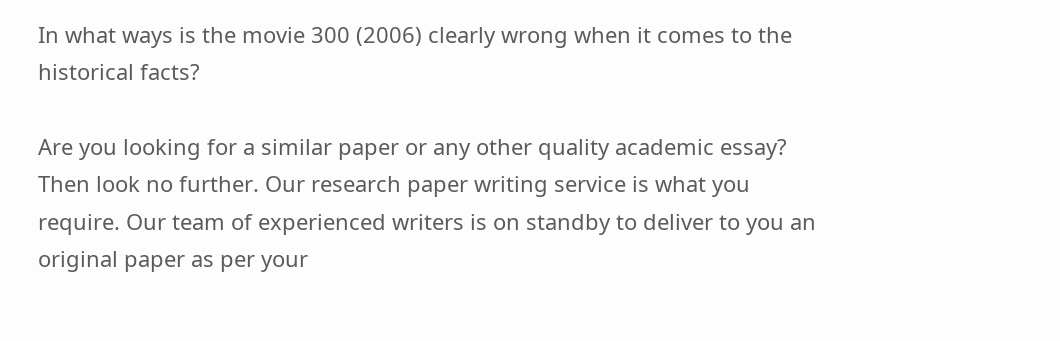In what ways is the movie 300 (2006) clearly wrong when it comes to the historical facts?

Are you looking for a similar paper or any other quality academic essay? Then look no further. Our research paper writing service is what you require. Our team of experienced writers is on standby to deliver to you an original paper as per your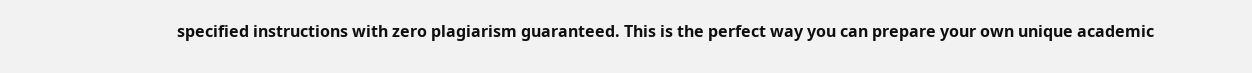specified instructions with zero plagiarism guaranteed. This is the perfect way you can prepare your own unique academic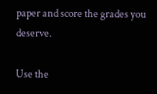paper and score the grades you deserve.

Use the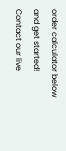order calculator below and get started! Contact our live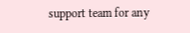support team for any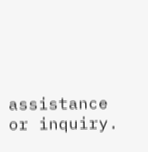assistance or inquiry.